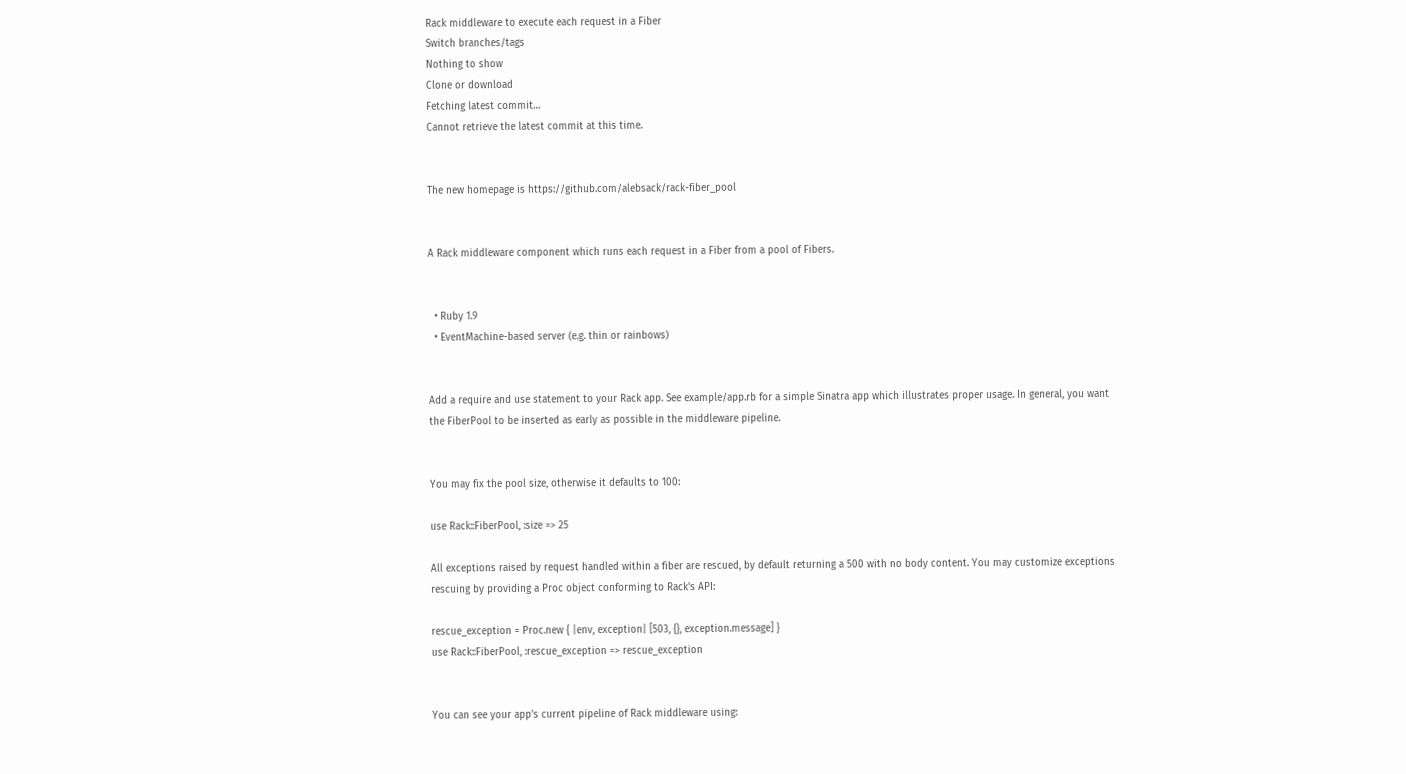Rack middleware to execute each request in a Fiber
Switch branches/tags
Nothing to show
Clone or download
Fetching latest commit…
Cannot retrieve the latest commit at this time.


The new homepage is https://github.com/alebsack/rack-fiber_pool


A Rack middleware component which runs each request in a Fiber from a pool of Fibers.


  • Ruby 1.9
  • EventMachine-based server (e.g. thin or rainbows)


Add a require and use statement to your Rack app. See example/app.rb for a simple Sinatra app which illustrates proper usage. In general, you want the FiberPool to be inserted as early as possible in the middleware pipeline.


You may fix the pool size, otherwise it defaults to 100:

use Rack::FiberPool, :size => 25

All exceptions raised by request handled within a fiber are rescued, by default returning a 500 with no body content. You may customize exceptions rescuing by providing a Proc object conforming to Rack's API:

rescue_exception = Proc.new { |env, exception| [503, {}, exception.message] }
use Rack::FiberPool, :rescue_exception => rescue_exception


You can see your app's current pipeline of Rack middleware using: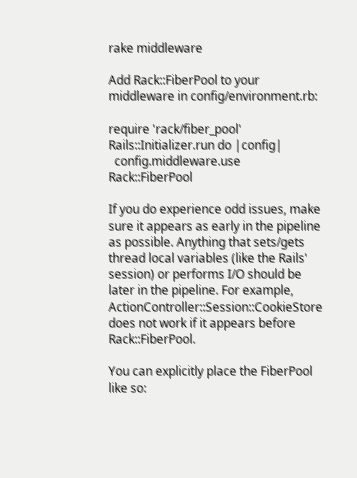rake middleware

Add Rack::FiberPool to your middleware in config/environment.rb:

require 'rack/fiber_pool'
Rails::Initializer.run do |config|
  config.middleware.use Rack::FiberPool

If you do experience odd issues, make sure it appears as early in the pipeline as possible. Anything that sets/gets thread local variables (like the Rails' session) or performs I/O should be later in the pipeline. For example, ActionController::Session::CookieStore does not work if it appears before Rack::FiberPool.

You can explicitly place the FiberPool like so: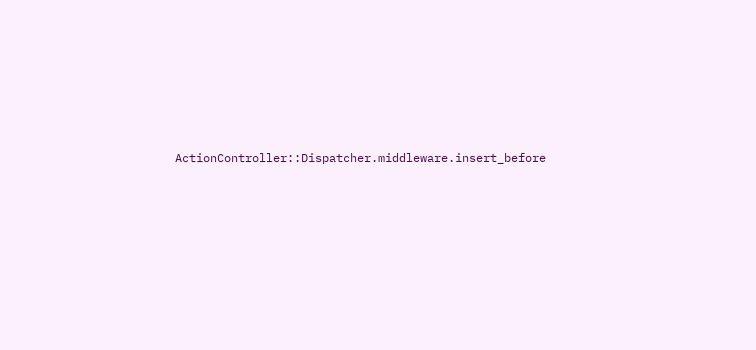ActionController::Dispatcher.middleware.insert_before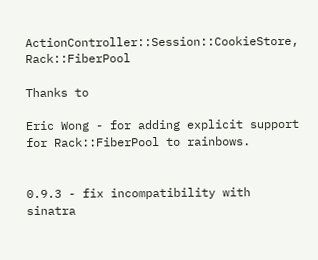ActionController::Session::CookieStore, Rack::FiberPool

Thanks to

Eric Wong - for adding explicit support for Rack::FiberPool to rainbows.


0.9.3 - fix incompatibility with sinatra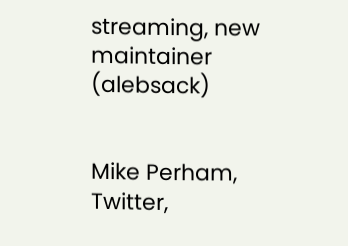streaming, new maintainer (alebsack)


Mike Perham, Twitter,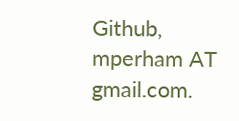Github, mperham AT gmail.com.